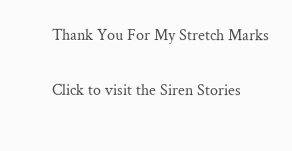Thank You For My Stretch Marks

Click to visit the Siren Stories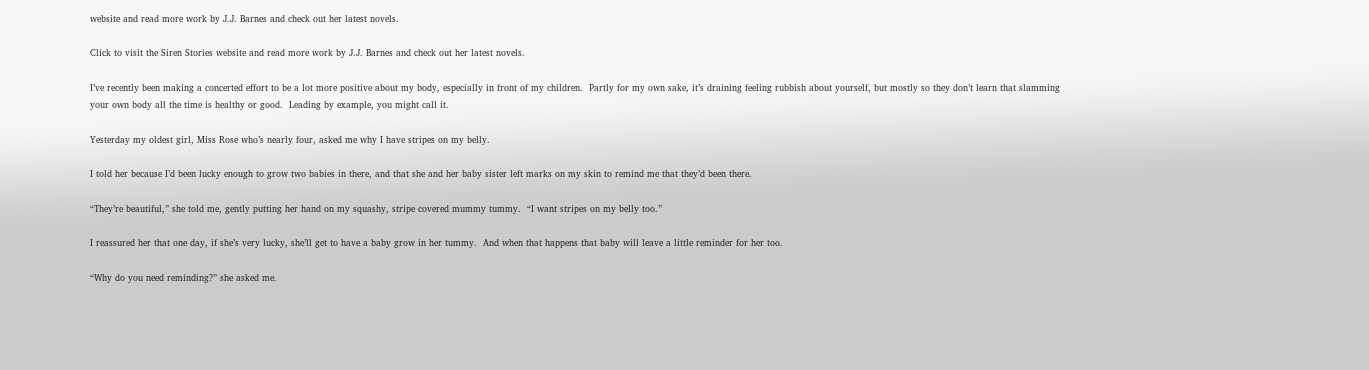website and read more work by J.J. Barnes and check out her latest novels.

Click to visit the Siren Stories website and read more work by J.J. Barnes and check out her latest novels.

I’ve recently been making a concerted effort to be a lot more positive about my body, especially in front of my children.  Partly for my own sake, it’s draining feeling rubbish about yourself, but mostly so they don’t learn that slamming your own body all the time is healthy or good.  Leading by example, you might call it.

Yesterday my oldest girl, Miss Rose who’s nearly four, asked me why I have stripes on my belly.

I told her because I’d been lucky enough to grow two babies in there, and that she and her baby sister left marks on my skin to remind me that they’d been there.

“They’re beautiful,” she told me, gently putting her hand on my squashy, stripe covered mummy tummy.  “I want stripes on my belly too.”

I reassured her that one day, if she’s very lucky, she’ll get to have a baby grow in her tummy.  And when that happens that baby will leave a little reminder for her too.

“Why do you need reminding?” she asked me.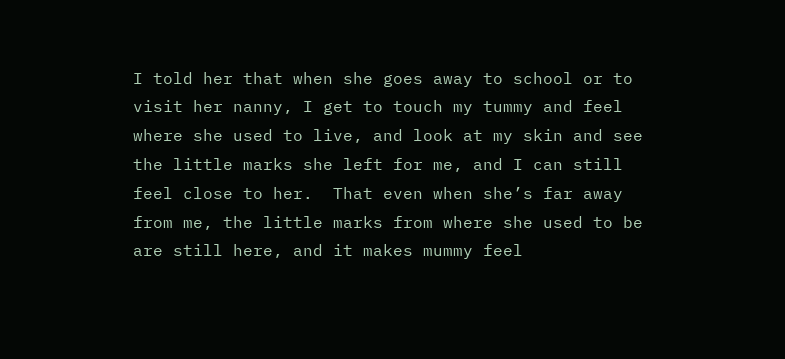I told her that when she goes away to school or to visit her nanny, I get to touch my tummy and feel where she used to live, and look at my skin and see the little marks she left for me, and I can still feel close to her.  That even when she’s far away from me, the little marks from where she used to be are still here, and it makes mummy feel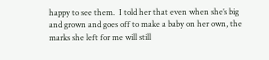happy to see them.  I told her that even when she’s big and grown and goes off to make a baby on her own, the marks she left for me will still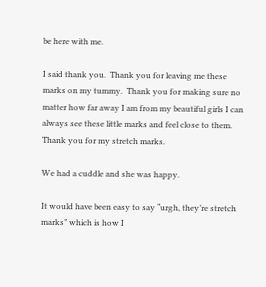be here with me.

I said thank you.  Thank you for leaving me these marks on my tummy.  Thank you for making sure no matter how far away I am from my beautiful girls I can always see these little marks and feel close to them.  Thank you for my stretch marks.

We had a cuddle and she was happy.

It would have been easy to say “urgh, they’re stretch marks” which is how I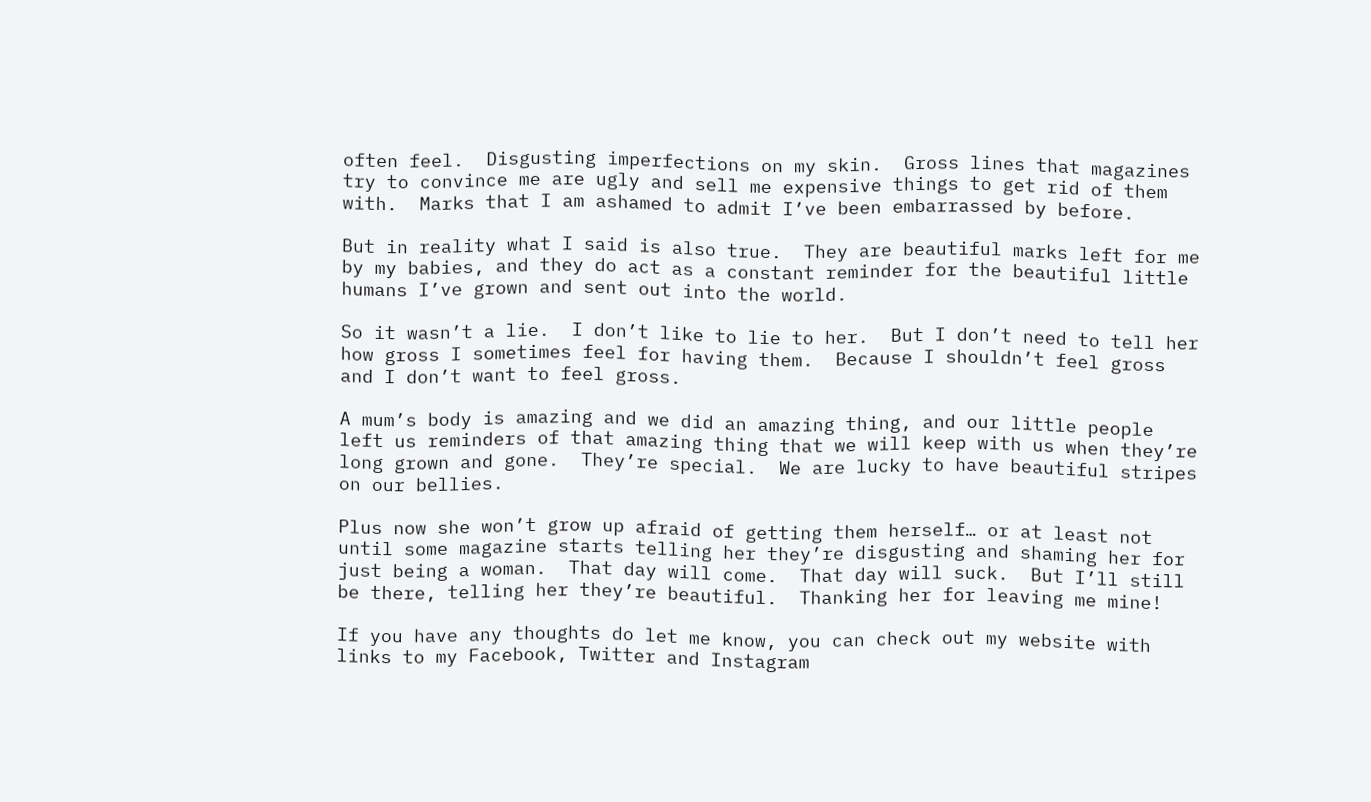often feel.  Disgusting imperfections on my skin.  Gross lines that magazines try to convince me are ugly and sell me expensive things to get rid of them with.  Marks that I am ashamed to admit I’ve been embarrassed by before.

But in reality what I said is also true.  They are beautiful marks left for me by my babies, and they do act as a constant reminder for the beautiful little humans I’ve grown and sent out into the world.

So it wasn’t a lie.  I don’t like to lie to her.  But I don’t need to tell her how gross I sometimes feel for having them.  Because I shouldn’t feel gross and I don’t want to feel gross.

A mum’s body is amazing and we did an amazing thing, and our little people left us reminders of that amazing thing that we will keep with us when they’re long grown and gone.  They’re special.  We are lucky to have beautiful stripes on our bellies.

Plus now she won’t grow up afraid of getting them herself… or at least not until some magazine starts telling her they’re disgusting and shaming her for just being a woman.  That day will come.  That day will suck.  But I’ll still be there, telling her they’re beautiful.  Thanking her for leaving me mine!

If you have any thoughts do let me know, you can check out my website with links to my Facebook, Twitter and Instagram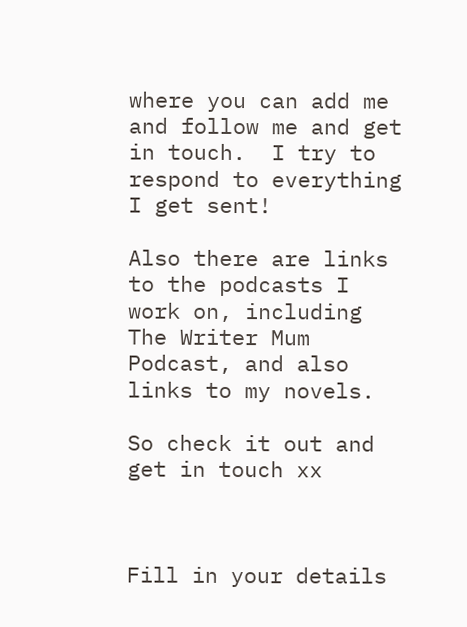where you can add me and follow me and get in touch.  I try to respond to everything I get sent!

Also there are links to the podcasts I work on, including The Writer Mum Podcast, and also links to my novels.

So check it out and get in touch xx



Fill in your details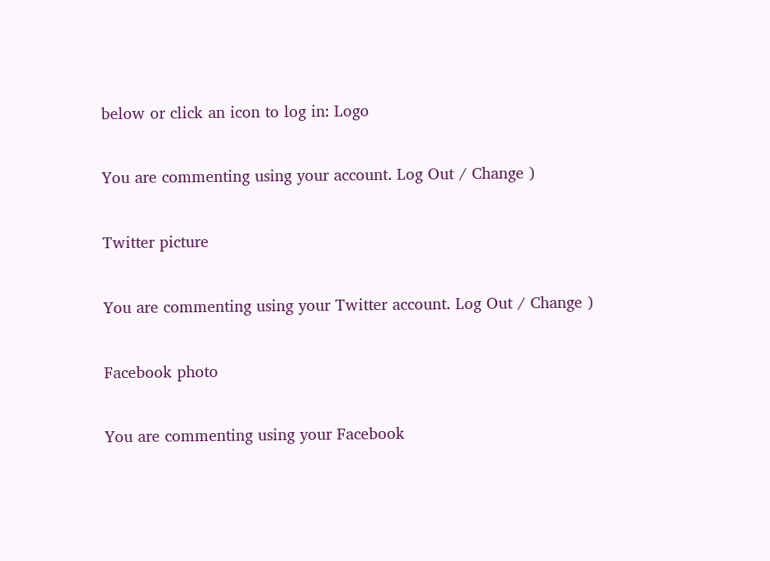below or click an icon to log in: Logo

You are commenting using your account. Log Out / Change )

Twitter picture

You are commenting using your Twitter account. Log Out / Change )

Facebook photo

You are commenting using your Facebook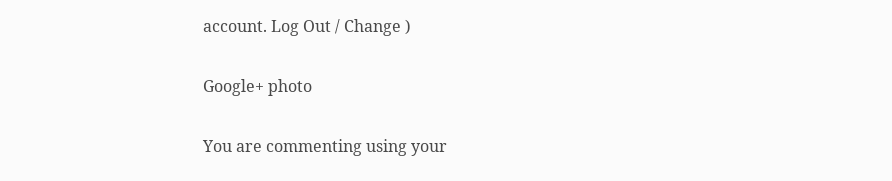account. Log Out / Change )

Google+ photo

You are commenting using your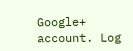Google+ account. Log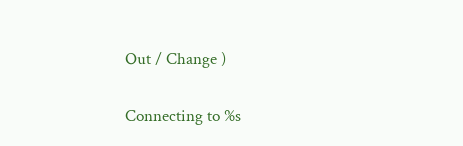Out / Change )

Connecting to %s